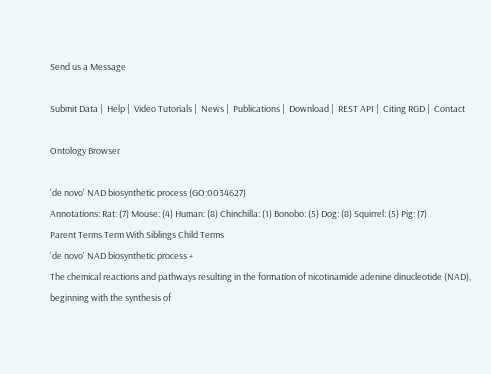Send us a Message

Submit Data |  Help |  Video Tutorials |  News |  Publications |  Download |  REST API |  Citing RGD |  Contact

Ontology Browser

'de novo' NAD biosynthetic process (GO:0034627)
Annotations: Rat: (7) Mouse: (4) Human: (8) Chinchilla: (1) Bonobo: (5) Dog: (8) Squirrel: (5) Pig: (7)
Parent Terms Term With Siblings Child Terms
'de novo' NAD biosynthetic process +
The chemical reactions and pathways resulting in the formation of nicotinamide adenine dinucleotide (NAD), beginning with the synthesis of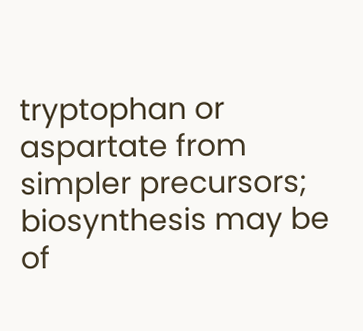tryptophan or aspartate from simpler precursors; biosynthesis may be of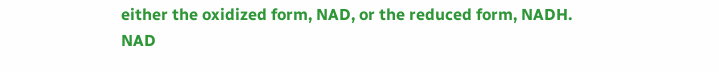either the oxidized form, NAD, or the reduced form, NADH.
NAD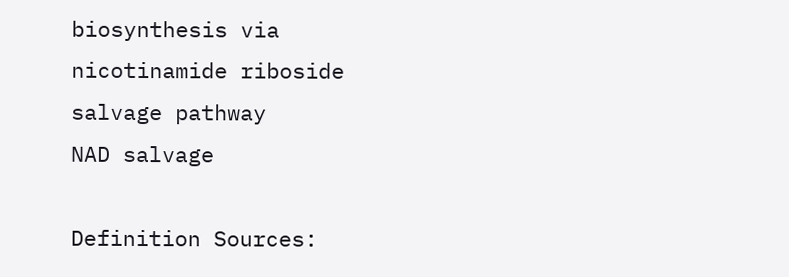biosynthesis via nicotinamide riboside salvage pathway
NAD salvage

Definition Sources: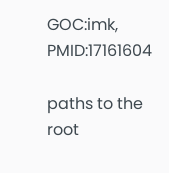GOC:imk, PMID:17161604

paths to the root